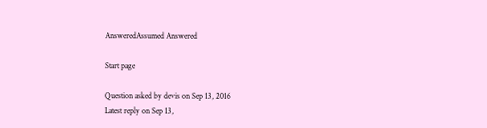AnsweredAssumed Answered

Start page

Question asked by devis on Sep 13, 2016
Latest reply on Sep 13,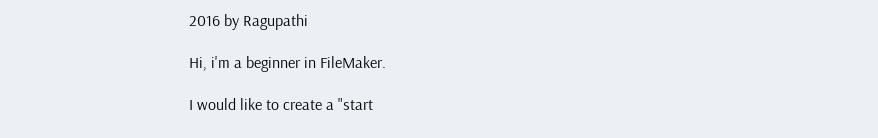2016 by Ragupathi

Hi, i'm a beginner in FileMaker.

I would like to create a "start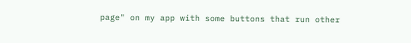page" on my app with some buttons that run other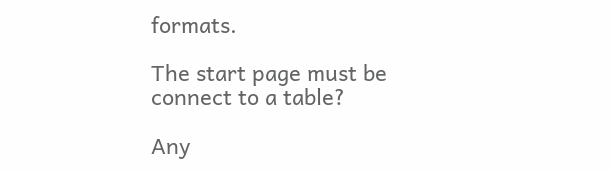formats.

The start page must be connect to a table?

Any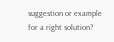suggestion or example for a right solution?